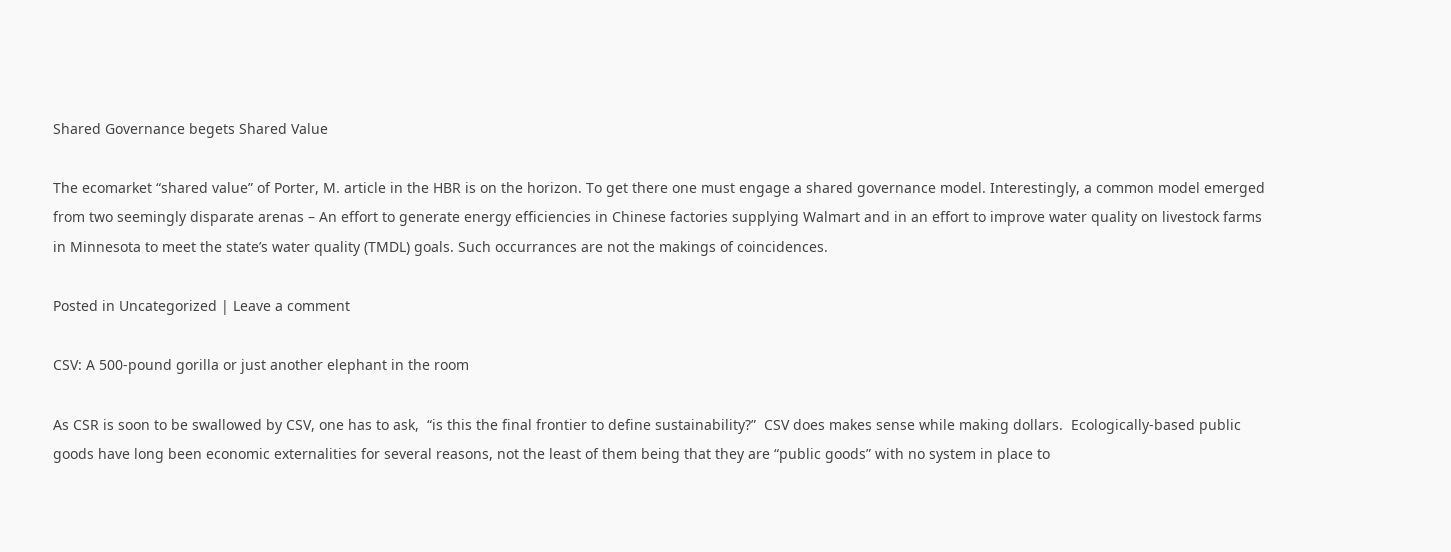Shared Governance begets Shared Value

The ecomarket “shared value” of Porter, M. article in the HBR is on the horizon. To get there one must engage a shared governance model. Interestingly, a common model emerged from two seemingly disparate arenas – An effort to generate energy efficiencies in Chinese factories supplying Walmart and in an effort to improve water quality on livestock farms in Minnesota to meet the state’s water quality (TMDL) goals. Such occurrances are not the makings of coincidences.

Posted in Uncategorized | Leave a comment

CSV: A 500-pound gorilla or just another elephant in the room

As CSR is soon to be swallowed by CSV, one has to ask,  “is this the final frontier to define sustainability?”  CSV does makes sense while making dollars.  Ecologically-based public goods have long been economic externalities for several reasons, not the least of them being that they are “public goods” with no system in place to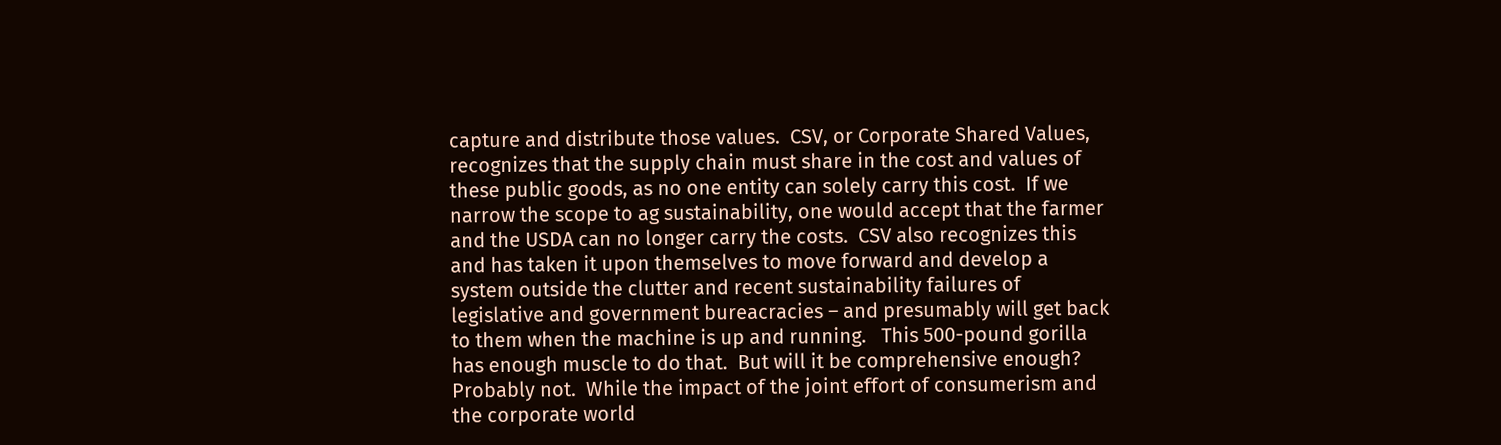capture and distribute those values.  CSV, or Corporate Shared Values, recognizes that the supply chain must share in the cost and values of these public goods, as no one entity can solely carry this cost.  If we narrow the scope to ag sustainability, one would accept that the farmer and the USDA can no longer carry the costs.  CSV also recognizes this and has taken it upon themselves to move forward and develop a system outside the clutter and recent sustainability failures of legislative and government bureacracies – and presumably will get back to them when the machine is up and running.   This 500-pound gorilla has enough muscle to do that.  But will it be comprehensive enough?  Probably not.  While the impact of the joint effort of consumerism and the corporate world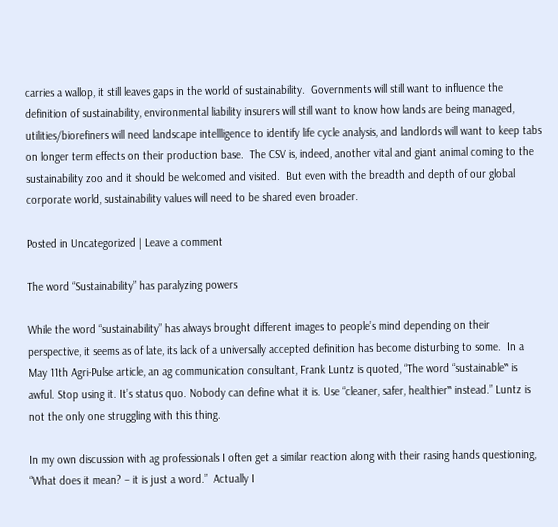carries a wallop, it still leaves gaps in the world of sustainability.  Governments will still want to influence the definition of sustainability, environmental liability insurers will still want to know how lands are being managed, utilities/biorefiners will need landscape intellligence to identify life cycle analysis, and landlords will want to keep tabs on longer term effects on their production base.  The CSV is, indeed, another vital and giant animal coming to the sustainability zoo and it should be welcomed and visited.  But even with the breadth and depth of our global corporate world, sustainability values will need to be shared even broader.

Posted in Uncategorized | Leave a comment

The word “Sustainability” has paralyzing powers

While the word “sustainability” has always brought different images to people’s mind depending on their perspective, it seems as of late, its lack of a universally accepted definition has become disturbing to some.  In a May 11th Agri-Pulse article, an ag communication consultant, Frank Luntz is quoted, “The word “sustainable‟ is awful. Stop using it. It’s status quo. Nobody can define what it is. Use “cleaner, safer, healthier‟ instead.” Luntz is not the only one struggling with this thing.

In my own discussion with ag professionals I often get a similar reaction along with their rasing hands questioning, “What does it mean? – it is just a word.”  Actually I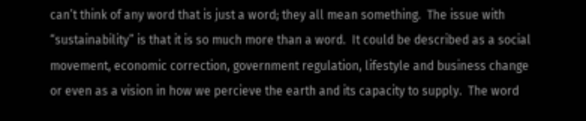can’t think of any word that is just a word; they all mean something.  The issue with “sustainability” is that it is so much more than a word.  It could be described as a social movement, economic correction, government regulation, lifestyle and business change or even as a vision in how we percieve the earth and its capacity to supply.  The word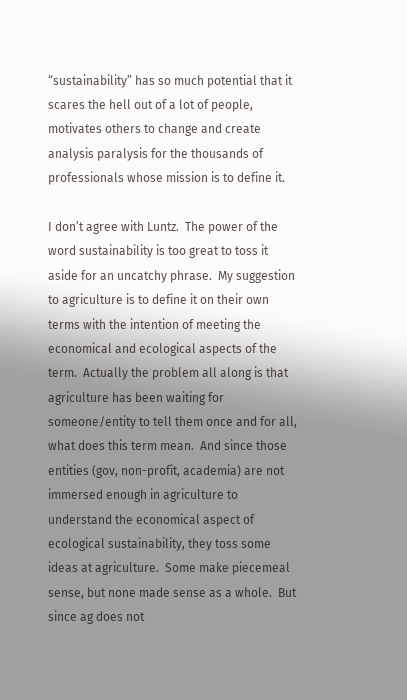“sustainability” has so much potential that it scares the hell out of a lot of people, motivates others to change and create analysis paralysis for the thousands of professionals whose mission is to define it.

I don’t agree with Luntz.  The power of the word sustainability is too great to toss it aside for an uncatchy phrase.  My suggestion to agriculture is to define it on their own terms with the intention of meeting the economical and ecological aspects of the term.  Actually the problem all along is that agriculture has been waiting for someone/entity to tell them once and for all, what does this term mean.  And since those entities (gov, non-profit, academia) are not immersed enough in agriculture to understand the economical aspect of ecological sustainability, they toss some ideas at agriculture.  Some make piecemeal sense, but none made sense as a whole.  But since ag does not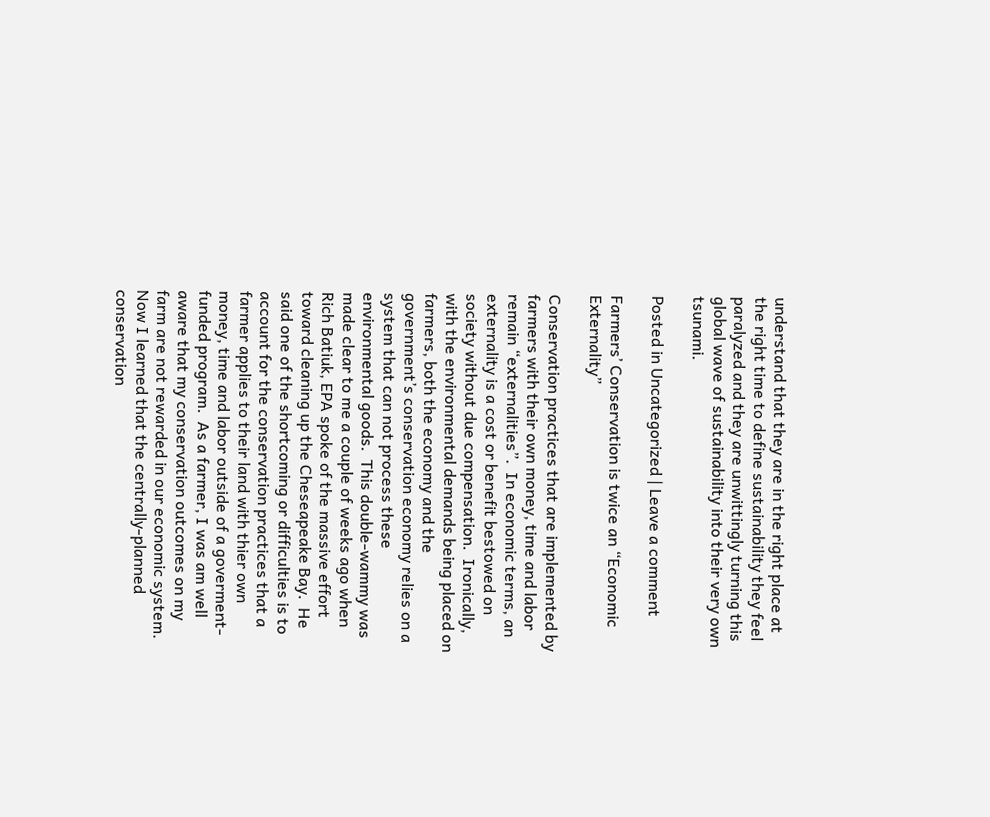understand that they are in the right place at the right time to define sustainability they feel paralyzed and they are unwittingly turning this global wave of sustainability into their very own tsunami.

Posted in Uncategorized | Leave a comment

Farmers’ Conservation is twice an “Economic Externality”

Conservation practices that are implemented by farmers with their own money, time and labor remain “externalities”.  In economic terms, an externality is a cost or benefit bestowed on society without due compensation.  Ironically, with the environmental demands being placed on farmers, both the economy and the government’s conservation economy relies on a system that can not process these environmental goods.  This double-wammy was made clear to me a couple of weeks ago when Rich Batiuk, EPA spoke of the massive effort toward cleaning up the Cheseapeake Bay.  He said one of the shortcoming or difficulties is to account for the conservation practices that a farmer applies to their land with thier own money, time and labor outside of a goverment-funded program.  As a farmer, I was am well aware that my conservation outcomes on my farm are not rewarded in our economic system.   Now I learned that the centrally-planned conservation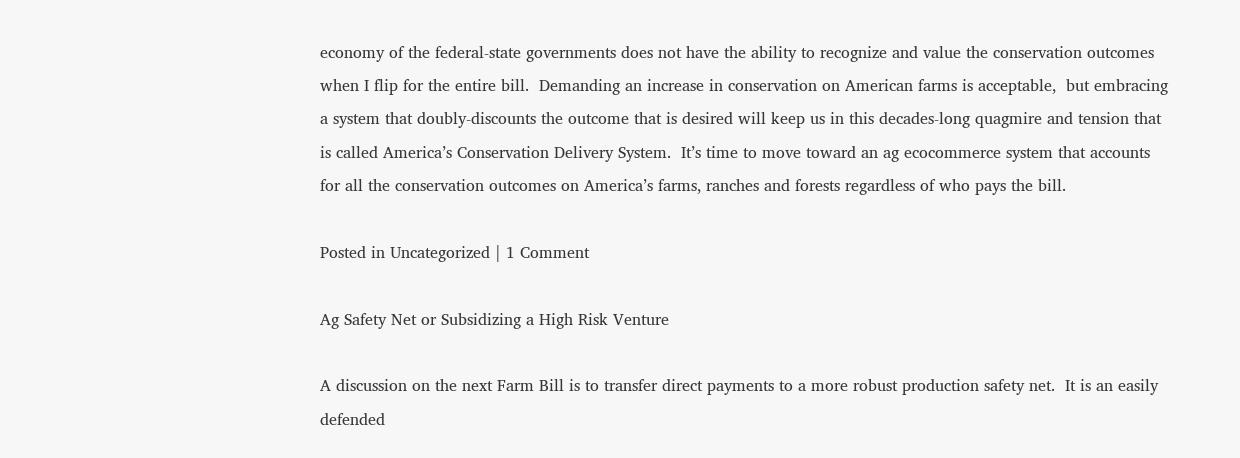economy of the federal-state governments does not have the ability to recognize and value the conservation outcomes when I flip for the entire bill.  Demanding an increase in conservation on American farms is acceptable,  but embracing a system that doubly-discounts the outcome that is desired will keep us in this decades-long quagmire and tension that is called America’s Conservation Delivery System.  It’s time to move toward an ag ecocommerce system that accounts for all the conservation outcomes on America’s farms, ranches and forests regardless of who pays the bill.

Posted in Uncategorized | 1 Comment

Ag Safety Net or Subsidizing a High Risk Venture

A discussion on the next Farm Bill is to transfer direct payments to a more robust production safety net.  It is an easily defended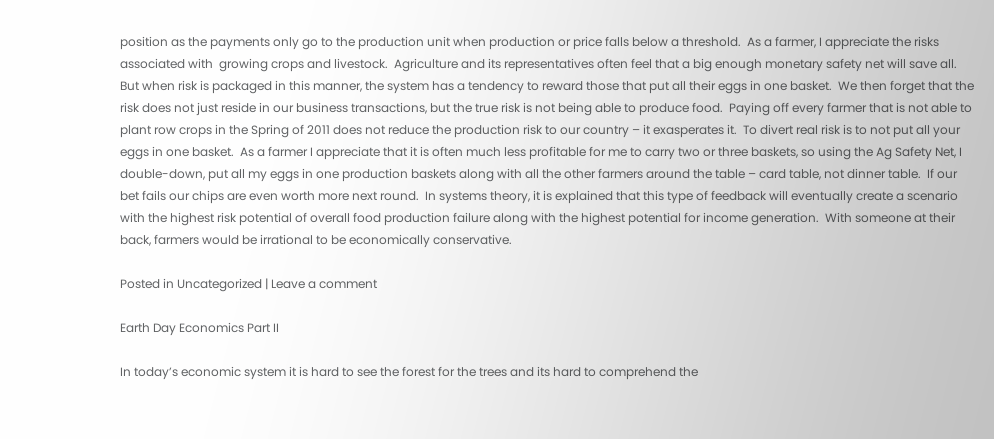position as the payments only go to the production unit when production or price falls below a threshold.  As a farmer, I appreciate the risks associated with  growing crops and livestock.  Agriculture and its representatives often feel that a big enough monetary safety net will save all.  But when risk is packaged in this manner, the system has a tendency to reward those that put all their eggs in one basket.  We then forget that the risk does not just reside in our business transactions, but the true risk is not being able to produce food.  Paying off every farmer that is not able to plant row crops in the Spring of 2011 does not reduce the production risk to our country – it exasperates it.  To divert real risk is to not put all your eggs in one basket.  As a farmer I appreciate that it is often much less profitable for me to carry two or three baskets, so using the Ag Safety Net, I double-down, put all my eggs in one production baskets along with all the other farmers around the table – card table, not dinner table.  If our bet fails our chips are even worth more next round.  In systems theory, it is explained that this type of feedback will eventually create a scenario with the highest risk potential of overall food production failure along with the highest potential for income generation.  With someone at their back, farmers would be irrational to be economically conservative.

Posted in Uncategorized | Leave a comment

Earth Day Economics Part II

In today’s economic system it is hard to see the forest for the trees and its hard to comprehend the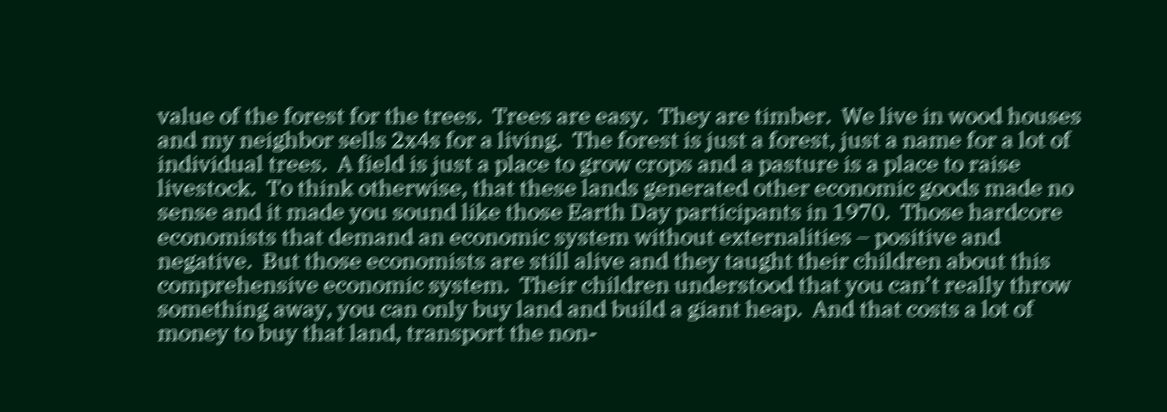value of the forest for the trees.  Trees are easy.  They are timber.  We live in wood houses and my neighbor sells 2x4s for a living.  The forest is just a forest, just a name for a lot of individual trees.  A field is just a place to grow crops and a pasture is a place to raise livestock.  To think otherwise, that these lands generated other economic goods made no sense and it made you sound like those Earth Day participants in 1970.  Those hardcore economists that demand an economic system without externalities – positive and negative.  But those economists are still alive and they taught their children about this comprehensive economic system.  Their children understood that you can’t really throw something away, you can only buy land and build a giant heap.  And that costs a lot of money to buy that land, transport the non-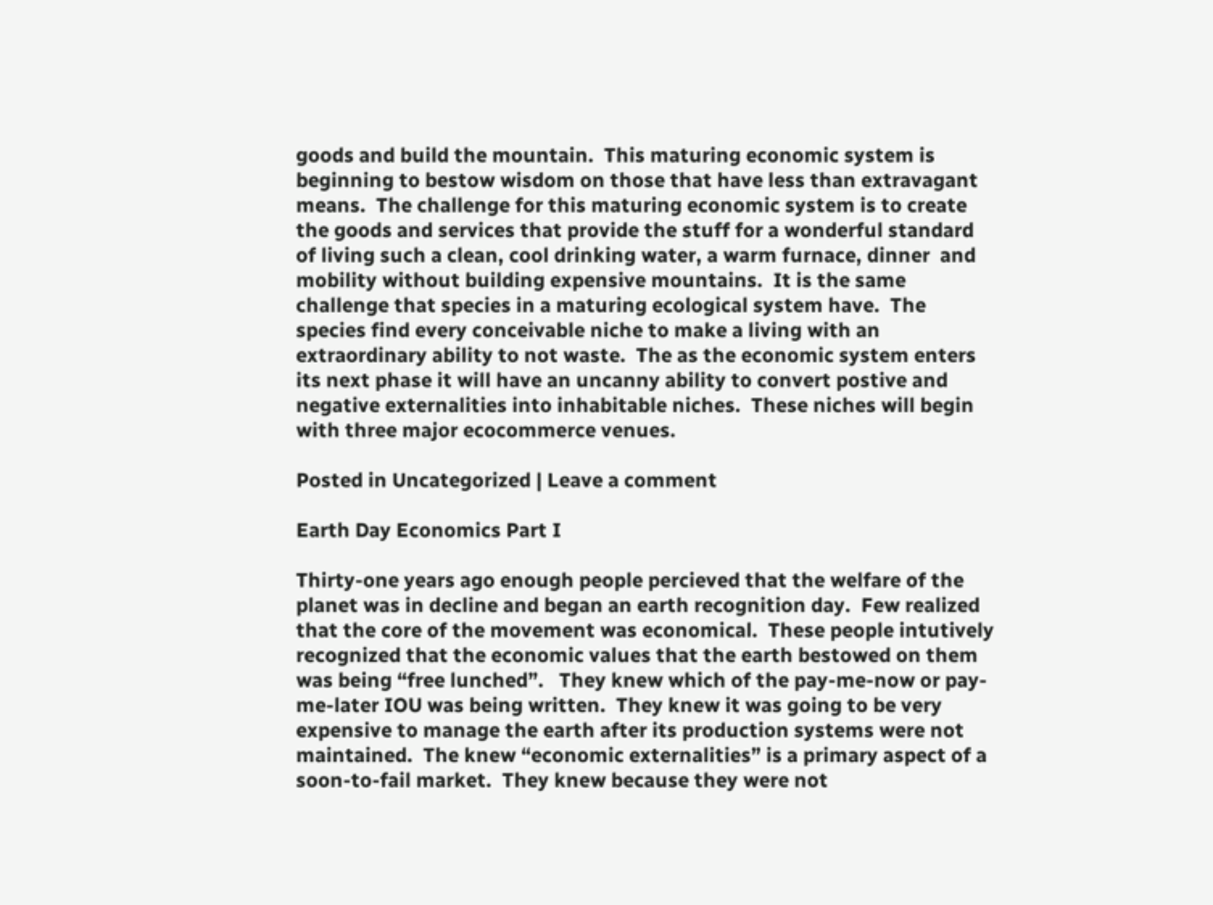goods and build the mountain.  This maturing economic system is beginning to bestow wisdom on those that have less than extravagant means.  The challenge for this maturing economic system is to create the goods and services that provide the stuff for a wonderful standard of living such a clean, cool drinking water, a warm furnace, dinner  and mobility without building expensive mountains.  It is the same challenge that species in a maturing ecological system have.  The species find every conceivable niche to make a living with an extraordinary ability to not waste.  The as the economic system enters its next phase it will have an uncanny ability to convert postive and negative externalities into inhabitable niches.  These niches will begin with three major ecocommerce venues.

Posted in Uncategorized | Leave a comment

Earth Day Economics Part I

Thirty-one years ago enough people percieved that the welfare of the planet was in decline and began an earth recognition day.  Few realized that the core of the movement was economical.  These people intutively recognized that the economic values that the earth bestowed on them was being “free lunched”.   They knew which of the pay-me-now or pay-me-later IOU was being written.  They knew it was going to be very expensive to manage the earth after its production systems were not maintained.  The knew “economic externalities” is a primary aspect of a soon-to-fail market.  They knew because they were not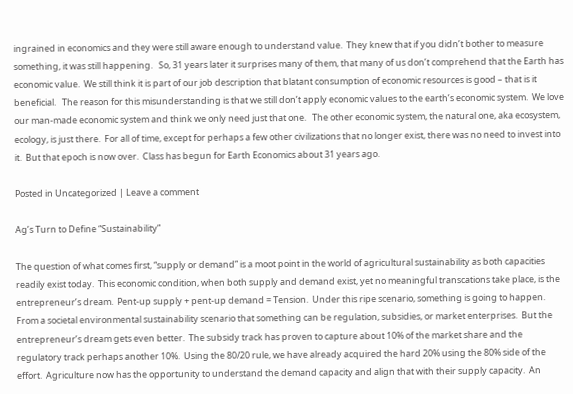ingrained in economics and they were still aware enough to understand value.  They knew that if you didn’t bother to measure something, it was still happening.   So, 31 years later it surprises many of them, that many of us don’t comprehend that the Earth has economic value.  We still think it is part of our job description that blatant consumption of economic resources is good – that is it beneficial.   The reason for this misunderstanding is that we still don’t apply economic values to the earth’s economic system.  We love our man-made economic system and think we only need just that one.   The other economic system, the natural one, aka ecosystem, ecology, is just there.  For all of time, except for perhaps a few other civilizations that no longer exist, there was no need to invest into it.  But that epoch is now over.  Class has begun for Earth Economics about 31 years ago.

Posted in Uncategorized | Leave a comment

Ag’s Turn to Define “Sustainability”

The question of what comes first, “supply or demand” is a moot point in the world of agricultural sustainability as both capacities readily exist today.  This economic condition, when both supply and demand exist, yet no meaningful transcations take place, is the entrepreneur’s dream.  Pent-up supply + pent-up demand = Tension.  Under this ripe scenario, something is going to happen.  From a societal environmental sustainability scenario that something can be regulation, subsidies, or market enterprises.  But the entrepreneur’s dream gets even better.  The subsidy track has proven to capture about 10% of the market share and the regulatory track perhaps another 10%.  Using the 80/20 rule, we have already acquired the hard 20% using the 80% side of the effort.  Agriculture now has the opportunity to understand the demand capacity and align that with their supply capacity.  An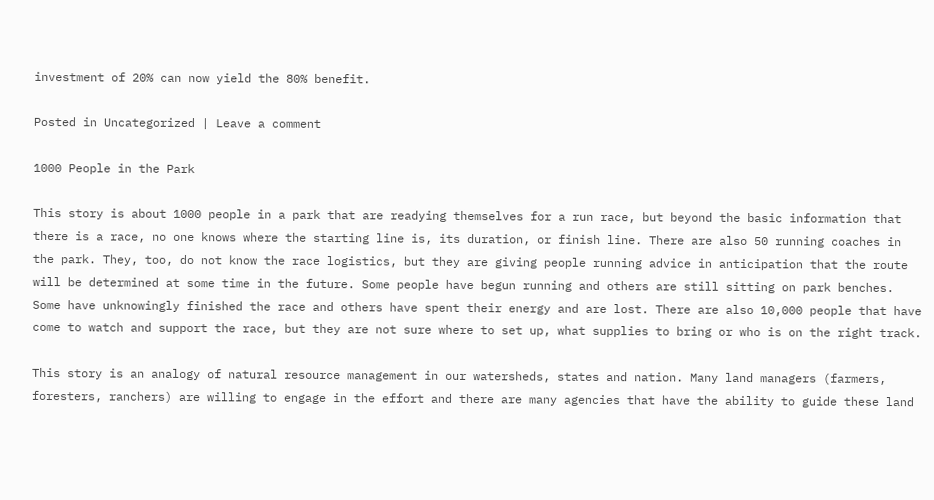investment of 20% can now yield the 80% benefit.

Posted in Uncategorized | Leave a comment

1000 People in the Park

This story is about 1000 people in a park that are readying themselves for a run race, but beyond the basic information that there is a race, no one knows where the starting line is, its duration, or finish line. There are also 50 running coaches in the park. They, too, do not know the race logistics, but they are giving people running advice in anticipation that the route will be determined at some time in the future. Some people have begun running and others are still sitting on park benches. Some have unknowingly finished the race and others have spent their energy and are lost. There are also 10,000 people that have come to watch and support the race, but they are not sure where to set up, what supplies to bring or who is on the right track.

This story is an analogy of natural resource management in our watersheds, states and nation. Many land managers (farmers, foresters, ranchers) are willing to engage in the effort and there are many agencies that have the ability to guide these land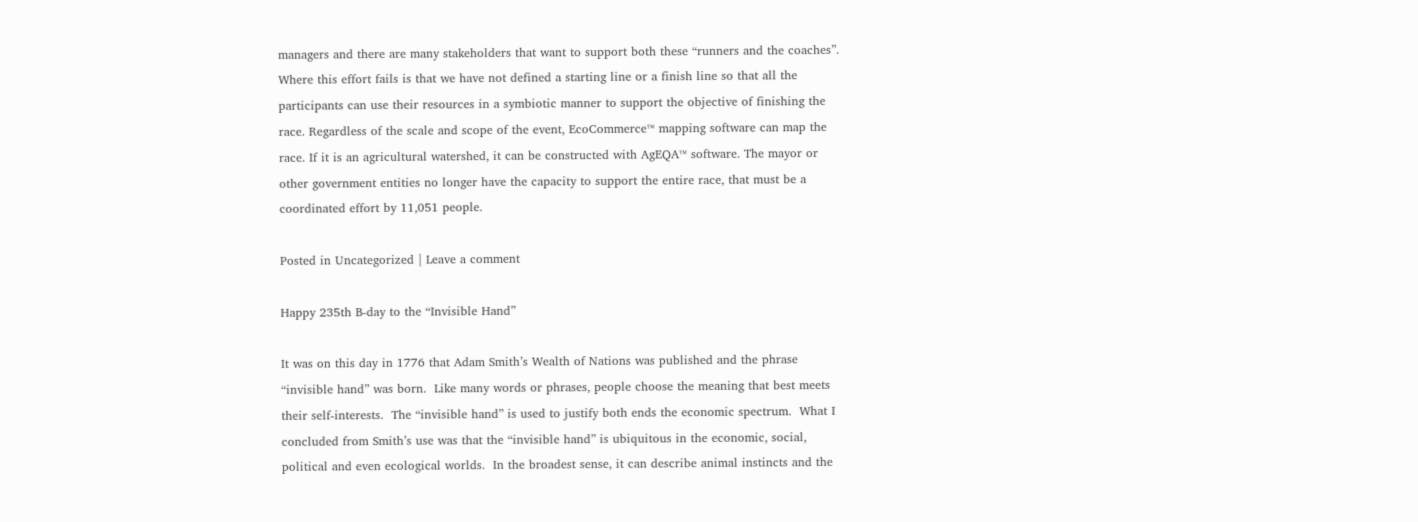managers and there are many stakeholders that want to support both these “runners and the coaches”. Where this effort fails is that we have not defined a starting line or a finish line so that all the participants can use their resources in a symbiotic manner to support the objective of finishing the race. Regardless of the scale and scope of the event, EcoCommerce™ mapping software can map the race. If it is an agricultural watershed, it can be constructed with AgEQA™ software. The mayor or other government entities no longer have the capacity to support the entire race, that must be a coordinated effort by 11,051 people.

Posted in Uncategorized | Leave a comment

Happy 235th B-day to the “Invisible Hand”

It was on this day in 1776 that Adam Smith’s Wealth of Nations was published and the phrase “invisible hand” was born.  Like many words or phrases, people choose the meaning that best meets their self-interests.  The “invisible hand” is used to justify both ends the economic spectrum.  What I concluded from Smith’s use was that the “invisible hand” is ubiquitous in the economic, social, political and even ecological worlds.  In the broadest sense, it can describe animal instincts and the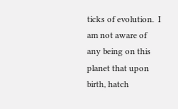ticks of evolution.  I am not aware of any being on this planet that upon birth, hatch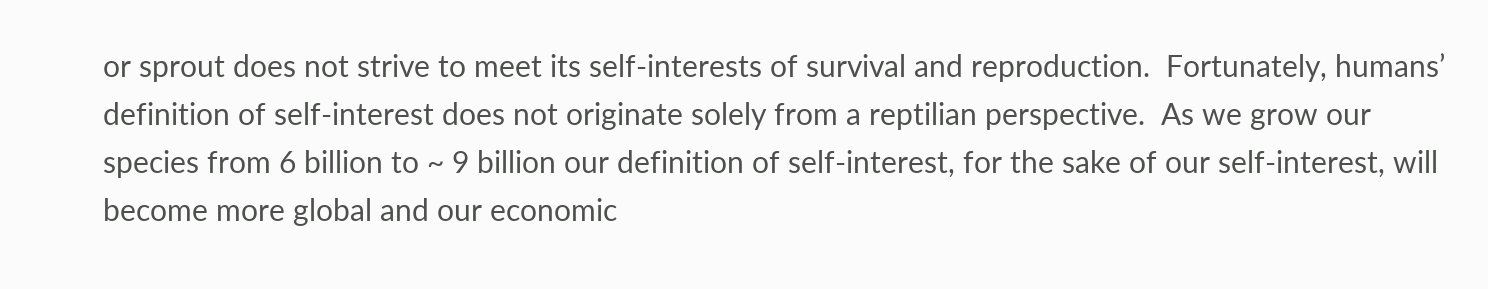or sprout does not strive to meet its self-interests of survival and reproduction.  Fortunately, humans’ definition of self-interest does not originate solely from a reptilian perspective.  As we grow our species from 6 billion to ~ 9 billion our definition of self-interest, for the sake of our self-interest, will become more global and our economic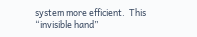system more efficient.  This “invisible hand”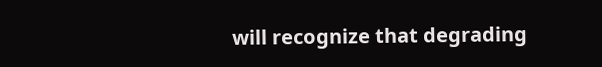will recognize that degrading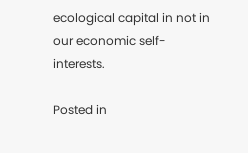ecological capital in not in our economic self-interests.

Posted in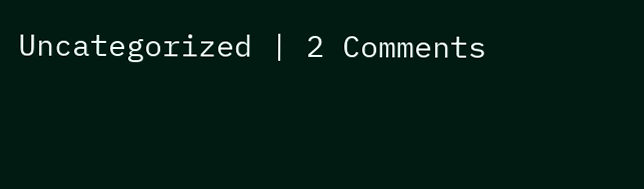Uncategorized | 2 Comments